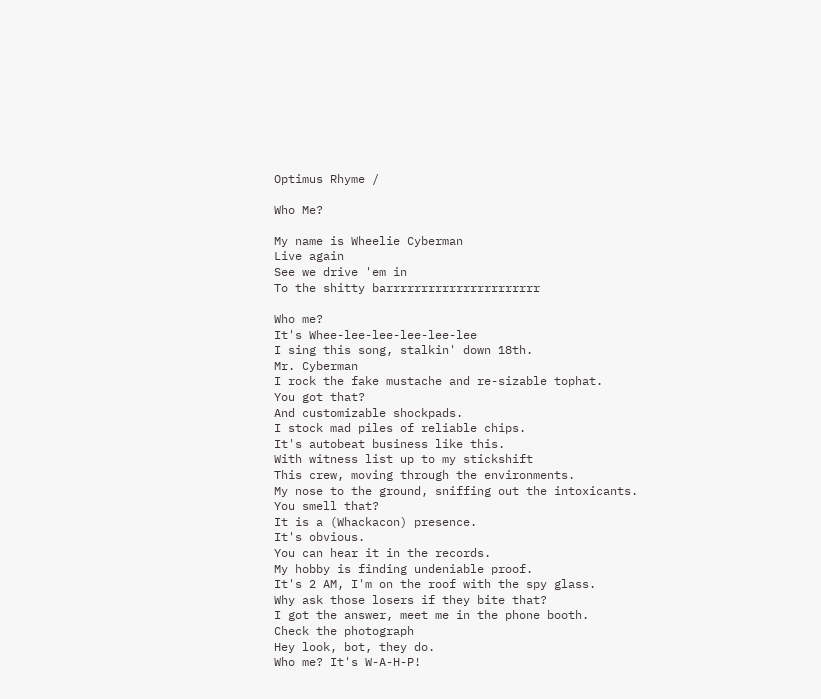Optimus Rhyme /

Who Me?

My name is Wheelie Cyberman
Live again
See we drive 'em in
To the shitty barrrrrrrrrrrrrrrrrrrrrr

Who me?
It's Whee-lee-lee-lee-lee-lee
I sing this song, stalkin' down 18th.
Mr. Cyberman
I rock the fake mustache and re-sizable tophat.
You got that?
And customizable shockpads.
I stock mad piles of reliable chips.
It's autobeat business like this.
With witness list up to my stickshift
This crew, moving through the environments.
My nose to the ground, sniffing out the intoxicants.
You smell that?
It is a (Whackacon) presence.
It's obvious.
You can hear it in the records.
My hobby is finding undeniable proof.
It's 2 AM, I'm on the roof with the spy glass.
Why ask those losers if they bite that?
I got the answer, meet me in the phone booth.
Check the photograph
Hey look, bot, they do.
Who me? It's W-A-H-P!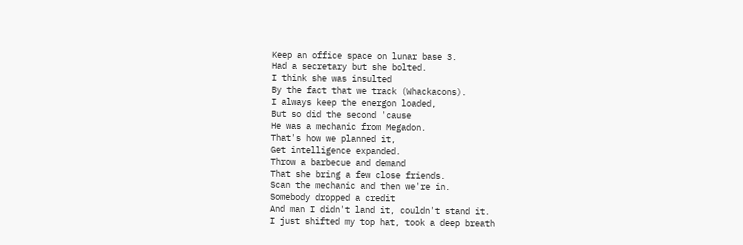Keep an office space on lunar base 3.
Had a secretary but she bolted.
I think she was insulted
By the fact that we track (Whackacons).
I always keep the energon loaded,
But so did the second 'cause
He was a mechanic from Megadon.
That's how we planned it,
Get intelligence expanded.
Throw a barbecue and demand
That she bring a few close friends.
Scan the mechanic and then we're in.
Somebody dropped a credit
And man I didn't land it, couldn't stand it.
I just shifted my top hat, took a deep breath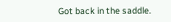Got back in the saddle.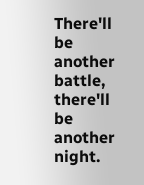There'll be another battle, there'll be another night.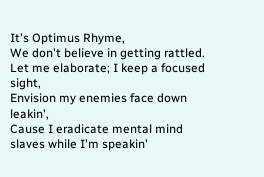It's Optimus Rhyme,
We don't believe in getting rattled.
Let me elaborate; I keep a focused sight,
Envision my enemies face down leakin',
Cause I eradicate mental mind slaves while I'm speakin'